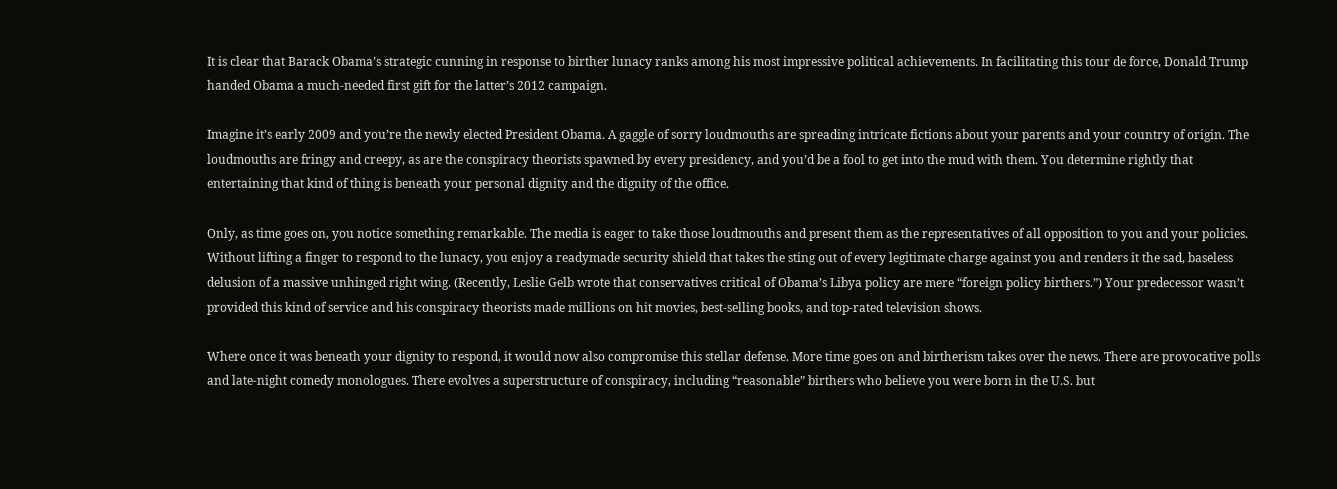It is clear that Barack Obama’s strategic cunning in response to birther lunacy ranks among his most impressive political achievements. In facilitating this tour de force, Donald Trump handed Obama a much-needed first gift for the latter’s 2012 campaign.

Imagine it’s early 2009 and you’re the newly elected President Obama. A gaggle of sorry loudmouths are spreading intricate fictions about your parents and your country of origin. The loudmouths are fringy and creepy, as are the conspiracy theorists spawned by every presidency, and you’d be a fool to get into the mud with them. You determine rightly that entertaining that kind of thing is beneath your personal dignity and the dignity of the office.

Only, as time goes on, you notice something remarkable. The media is eager to take those loudmouths and present them as the representatives of all opposition to you and your policies. Without lifting a finger to respond to the lunacy, you enjoy a readymade security shield that takes the sting out of every legitimate charge against you and renders it the sad, baseless delusion of a massive unhinged right wing. (Recently, Leslie Gelb wrote that conservatives critical of Obama’s Libya policy are mere “foreign policy birthers.”) Your predecessor wasn’t provided this kind of service and his conspiracy theorists made millions on hit movies, best-selling books, and top-rated television shows.

Where once it was beneath your dignity to respond, it would now also compromise this stellar defense. More time goes on and birtherism takes over the news. There are provocative polls and late-night comedy monologues. There evolves a superstructure of conspiracy, including “reasonable” birthers who believe you were born in the U.S. but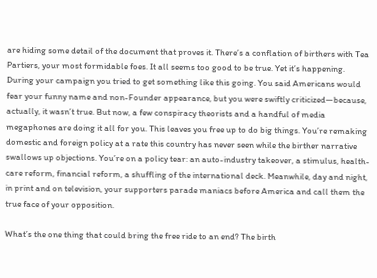are hiding some detail of the document that proves it. There’s a conflation of birthers with Tea Partiers, your most formidable foes. It all seems too good to be true. Yet it’s happening. During your campaign you tried to get something like this going. You said Americans would fear your funny name and non-Founder appearance, but you were swiftly criticized—because, actually, it wasn’t true. But now, a few conspiracy theorists and a handful of media megaphones are doing it all for you. This leaves you free up to do big things. You’re remaking domestic and foreign policy at a rate this country has never seen while the birther narrative swallows up objections. You’re on a policy tear: an auto-industry takeover, a stimulus, health-care reform, financial reform, a shuffling of the international deck. Meanwhile, day and night, in print and on television, your supporters parade maniacs before America and call them the true face of your opposition.

What’s the one thing that could bring the free ride to an end? The birth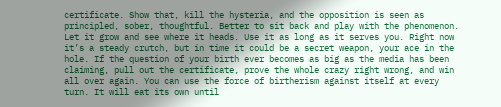certificate. Show that, kill the hysteria, and the opposition is seen as principled, sober, thoughtful. Better to sit back and play with the phenomenon. Let it grow and see where it heads. Use it as long as it serves you. Right now it’s a steady crutch, but in time it could be a secret weapon, your ace in the hole. If the question of your birth ever becomes as big as the media has been claiming, pull out the certificate, prove the whole crazy right wrong, and win all over again. You can use the force of birtherism against itself at every turn. It will eat its own until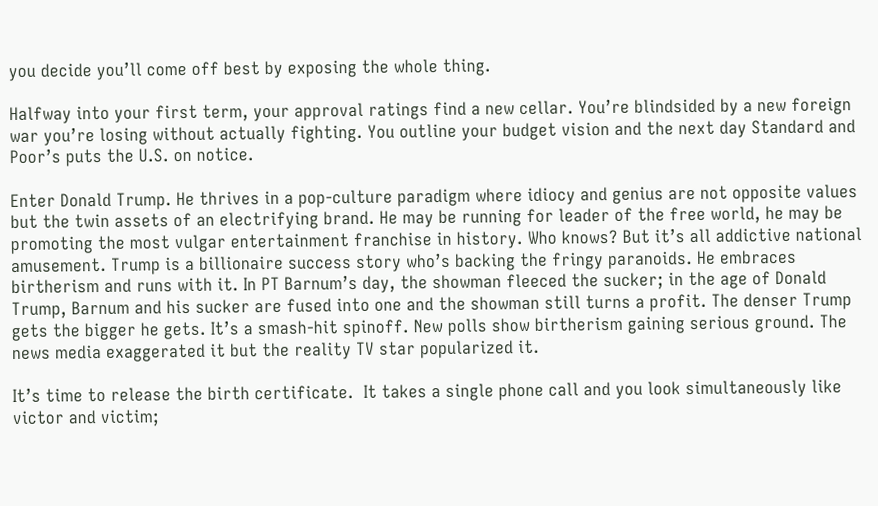you decide you’ll come off best by exposing the whole thing.

Halfway into your first term, your approval ratings find a new cellar. You’re blindsided by a new foreign war you’re losing without actually fighting. You outline your budget vision and the next day Standard and Poor’s puts the U.S. on notice.

Enter Donald Trump. He thrives in a pop-culture paradigm where idiocy and genius are not opposite values but the twin assets of an electrifying brand. He may be running for leader of the free world, he may be promoting the most vulgar entertainment franchise in history. Who knows? But it’s all addictive national amusement. Trump is a billionaire success story who’s backing the fringy paranoids. He embraces birtherism and runs with it. In PT Barnum’s day, the showman fleeced the sucker; in the age of Donald Trump, Barnum and his sucker are fused into one and the showman still turns a profit. The denser Trump gets the bigger he gets. It’s a smash-hit spinoff. New polls show birtherism gaining serious ground. The news media exaggerated it but the reality TV star popularized it.

It’s time to release the birth certificate.  It takes a single phone call and you look simultaneously like victor and victim;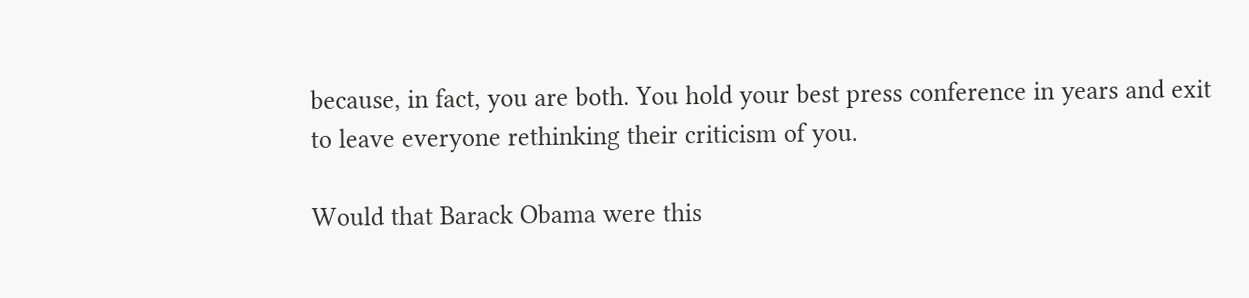because, in fact, you are both. You hold your best press conference in years and exit to leave everyone rethinking their criticism of you.

Would that Barack Obama were this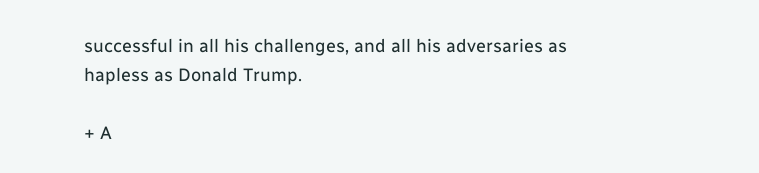successful in all his challenges, and all his adversaries as hapless as Donald Trump.

+ A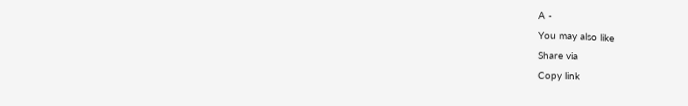A -
You may also like
Share via
Copy link